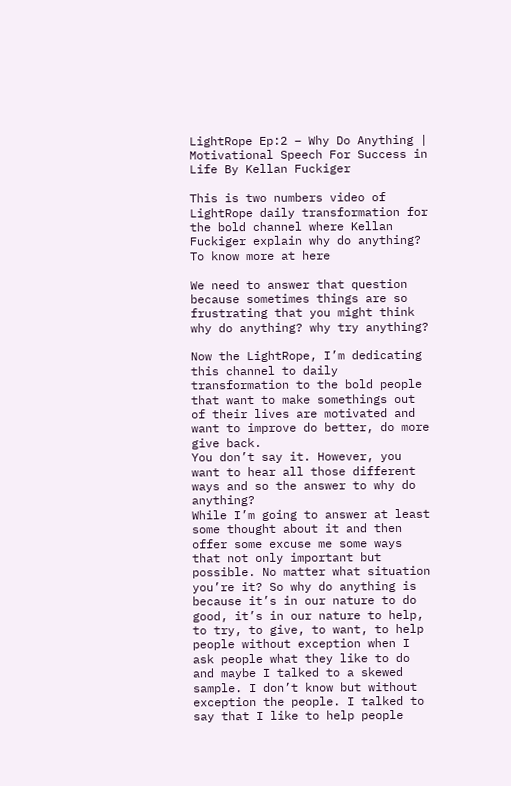LightRope Ep:2 – Why Do Anything | Motivational Speech For Success in Life By Kellan Fuckiger

This is two numbers video of LightRope daily transformation for the bold channel where Kellan Fuckiger explain why do anything? To know more at here

We need to answer that question because sometimes things are so frustrating that you might think why do anything? why try anything?

Now the LightRope, I’m dedicating this channel to daily transformation to the bold people that want to make somethings out of their lives are motivated and want to improve do better, do more give back.
You don’t say it. However, you want to hear all those different ways and so the answer to why do anything?
While I’m going to answer at least some thought about it and then offer some excuse me some ways that not only important but possible. No matter what situation you’re it? So why do anything is because it’s in our nature to do good, it’s in our nature to help, to try, to give, to want, to help people without exception when I ask people what they like to do and maybe I talked to a skewed sample. I don’t know but without exception the people. I talked to say that I like to help people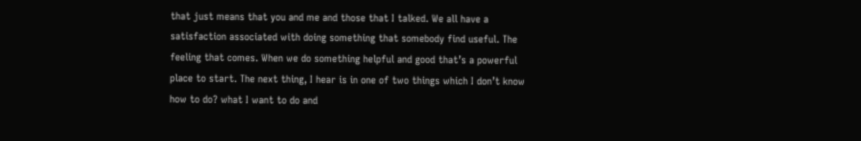that just means that you and me and those that I talked. We all have a satisfaction associated with doing something that somebody find useful. The feeling that comes. When we do something helpful and good that’s a powerful place to start. The next thing, I hear is in one of two things which I don’t know how to do? what I want to do and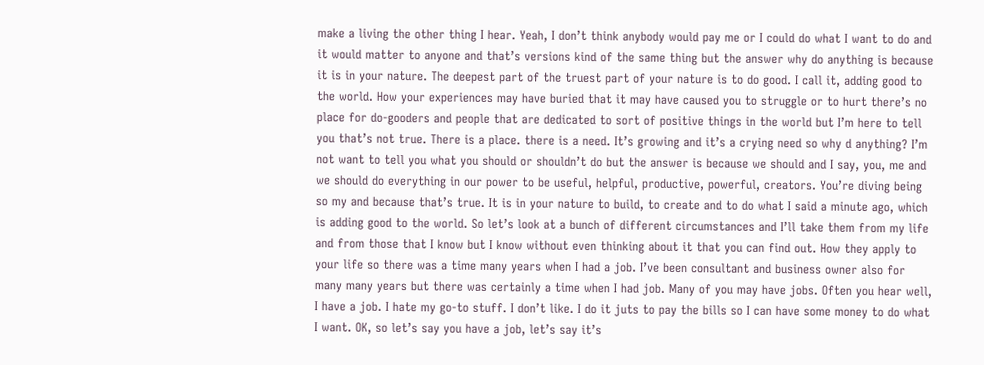make a living the other thing I hear. Yeah, I don’t think anybody would pay me or I could do what I want to do and it would matter to anyone and that’s versions kind of the same thing but the answer why do anything is because it is in your nature. The deepest part of the truest part of your nature is to do good. I call it, adding good to the world. How your experiences may have buried that it may have caused you to struggle or to hurt there’s no place for do-gooders and people that are dedicated to sort of positive things in the world but I’m here to tell you that’s not true. There is a place. there is a need. It’s growing and it’s a crying need so why d anything? I’m not want to tell you what you should or shouldn’t do but the answer is because we should and I say, you, me and we should do everything in our power to be useful, helpful, productive, powerful, creators. You’re diving being so my and because that’s true. It is in your nature to build, to create and to do what I said a minute ago, which is adding good to the world. So let’s look at a bunch of different circumstances and I’ll take them from my life and from those that I know but I know without even thinking about it that you can find out. How they apply to your life so there was a time many years when I had a job. I’ve been consultant and business owner also for many many years but there was certainly a time when I had job. Many of you may have jobs. Often you hear well, I have a job. I hate my go-to stuff. I don’t like. I do it juts to pay the bills so I can have some money to do what I want. OK, so let’s say you have a job, let’s say it’s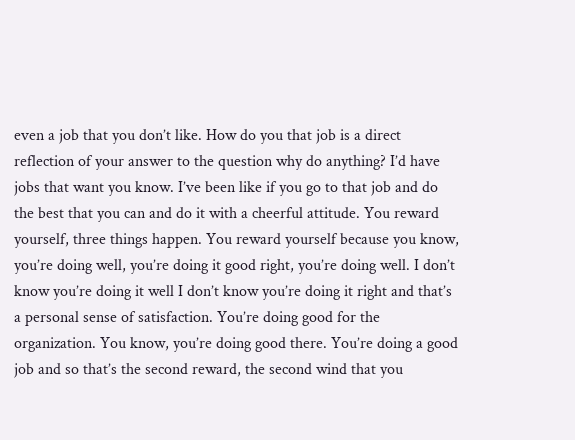even a job that you don’t like. How do you that job is a direct reflection of your answer to the question why do anything? I’d have jobs that want you know. I’ve been like if you go to that job and do the best that you can and do it with a cheerful attitude. You reward yourself, three things happen. You reward yourself because you know, you’re doing well, you’re doing it good right, you’re doing well. I don’t know you’re doing it well I don’t know you’re doing it right and that’s a personal sense of satisfaction. You’re doing good for the organization. You know, you’re doing good there. You’re doing a good job and so that’s the second reward, the second wind that you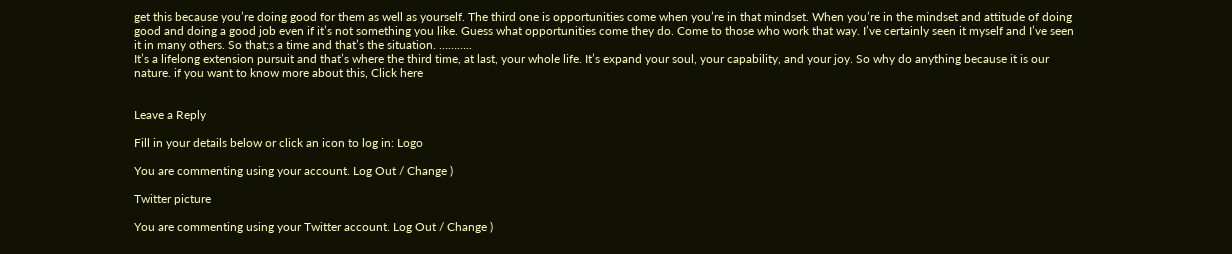get this because you’re doing good for them as well as yourself. The third one is opportunities come when you’re in that mindset. When you’re in the mindset and attitude of doing good and doing a good job even if it’s not something you like. Guess what opportunities come they do. Come to those who work that way. I’ve certainly seen it myself and I’ve seen it in many others. So that;s a time and that’s the situation. ………..
It’s a lifelong extension pursuit and that’s where the third time, at last, your whole life. It’s expand your soul, your capability, and your joy. So why do anything because it is our nature. if you want to know more about this, Click here


Leave a Reply

Fill in your details below or click an icon to log in: Logo

You are commenting using your account. Log Out / Change )

Twitter picture

You are commenting using your Twitter account. Log Out / Change )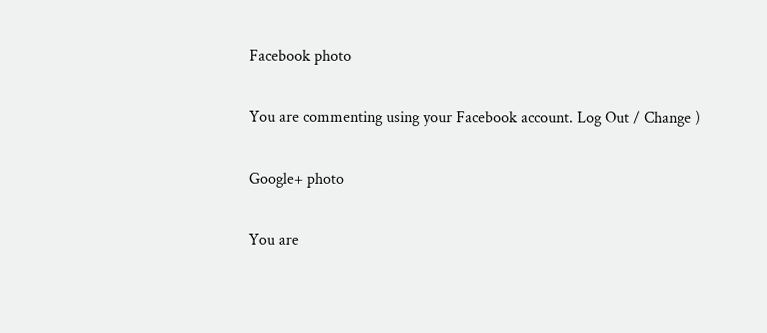Facebook photo

You are commenting using your Facebook account. Log Out / Change )

Google+ photo

You are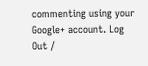commenting using your Google+ account. Log Out /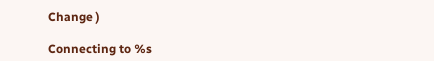Change )

Connecting to %s